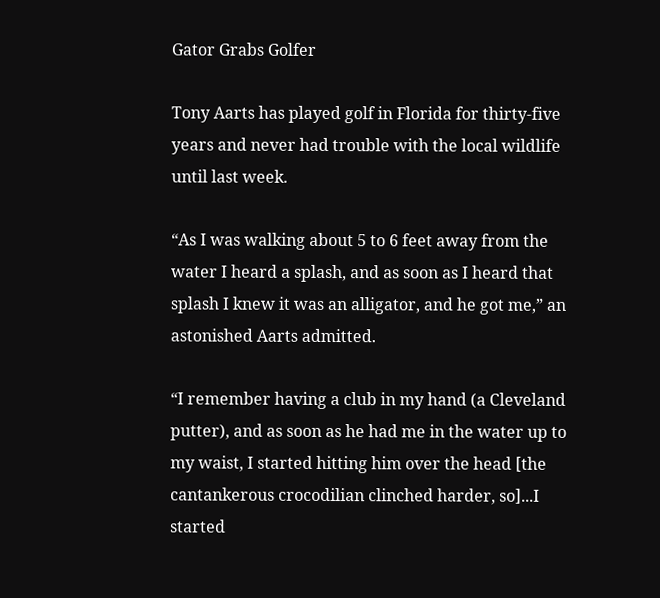Gator Grabs Golfer

Tony Aarts has played golf in Florida for thirty-five years and never had trouble with the local wildlife until last week.

“As I was walking about 5 to 6 feet away from the water I heard a splash, and as soon as I heard that splash I knew it was an alligator, and he got me,” an astonished Aarts admitted.

“I remember having a club in my hand (a Cleveland putter), and as soon as he had me in the water up to my waist, I started hitting him over the head [the cantankerous crocodilian clinched harder, so]...I started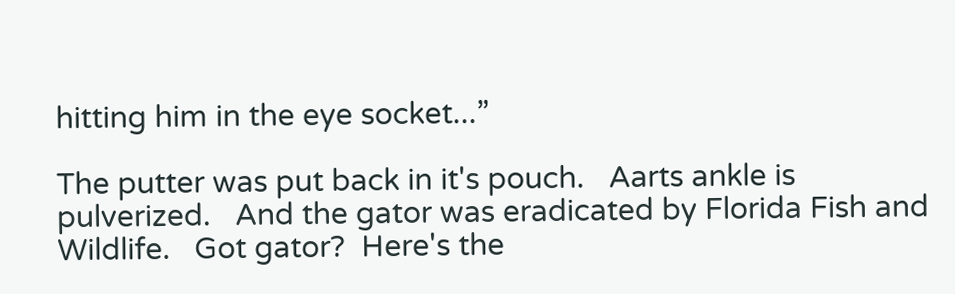hitting him in the eye socket...”

The putter was put back in it's pouch.   Aarts ankle is pulverized.   And the gator was eradicated by Florida Fish and Wildlife.   Got gator?  Here's the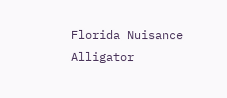Florida Nuisance Alligator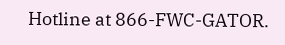Hotline at 866-FWC-GATOR.